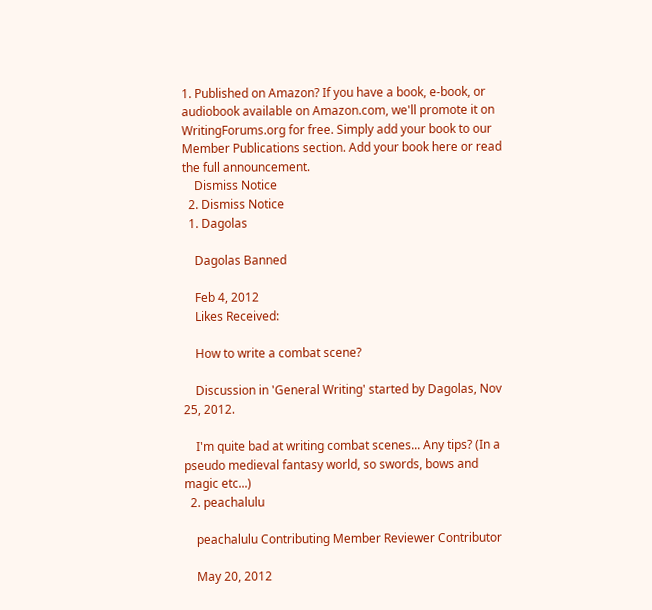1. Published on Amazon? If you have a book, e-book, or audiobook available on Amazon.com, we'll promote it on WritingForums.org for free. Simply add your book to our Member Publications section. Add your book here or read the full announcement.
    Dismiss Notice
  2. Dismiss Notice
  1. Dagolas

    Dagolas Banned

    Feb 4, 2012
    Likes Received:

    How to write a combat scene?

    Discussion in 'General Writing' started by Dagolas, Nov 25, 2012.

    I'm quite bad at writing combat scenes... Any tips? (In a pseudo medieval fantasy world, so swords, bows and magic etc...)
  2. peachalulu

    peachalulu Contributing Member Reviewer Contributor

    May 20, 2012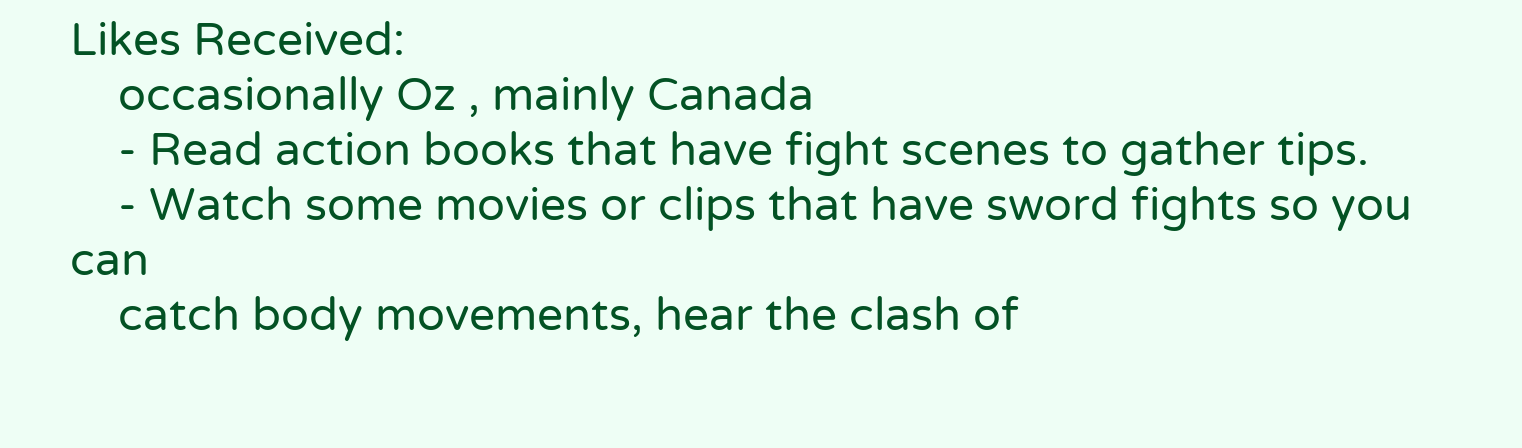Likes Received:
    occasionally Oz , mainly Canada
    - Read action books that have fight scenes to gather tips.
    - Watch some movies or clips that have sword fights so you can
    catch body movements, hear the clash of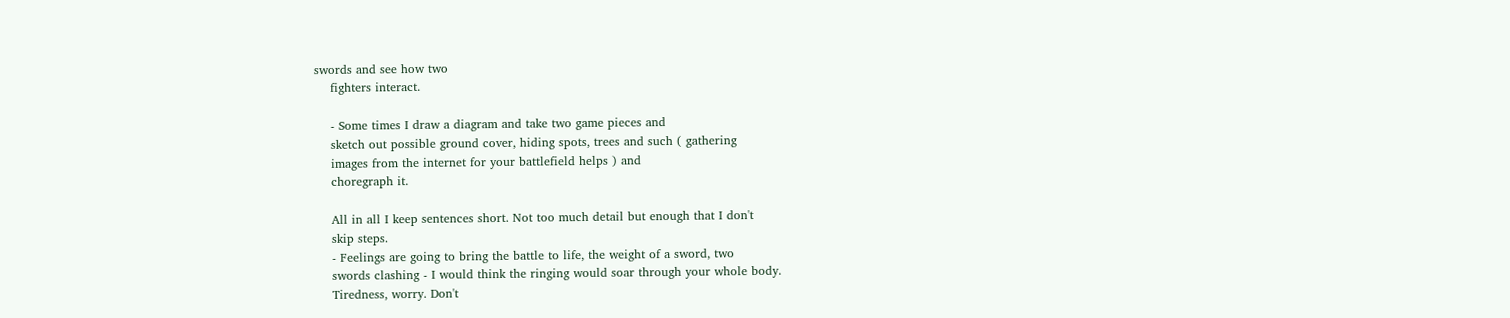swords and see how two
    fighters interact.

    - Some times I draw a diagram and take two game pieces and
    sketch out possible ground cover, hiding spots, trees and such ( gathering
    images from the internet for your battlefield helps ) and
    choregraph it.

    All in all I keep sentences short. Not too much detail but enough that I don't
    skip steps.
    - Feelings are going to bring the battle to life, the weight of a sword, two
    swords clashing - I would think the ringing would soar through your whole body.
    Tiredness, worry. Don't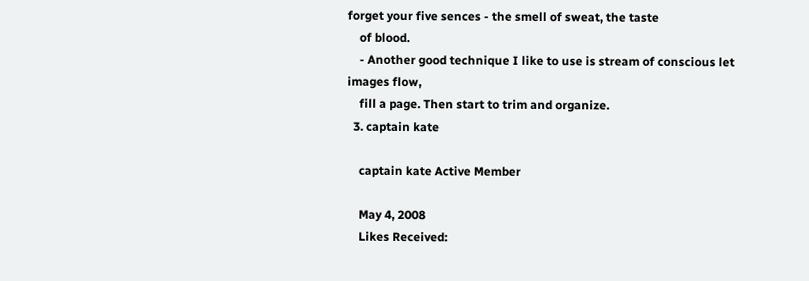forget your five sences - the smell of sweat, the taste
    of blood.
    - Another good technique I like to use is stream of conscious let images flow,
    fill a page. Then start to trim and organize.
  3. captain kate

    captain kate Active Member

    May 4, 2008
    Likes Received: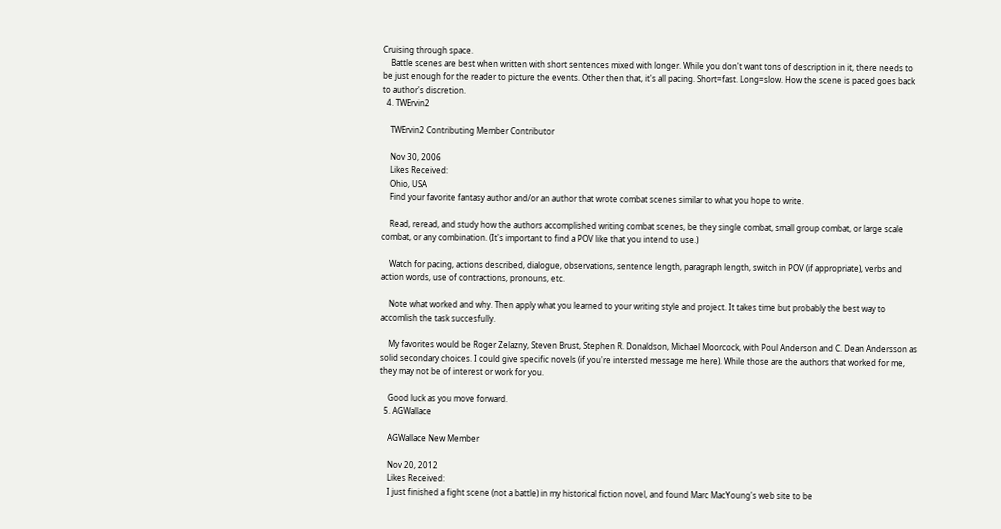Cruising through space.
    Battle scenes are best when written with short sentences mixed with longer. While you don't want tons of description in it, there needs to be just enough for the reader to picture the events. Other then that, it's all pacing. Short=fast. Long=slow. How the scene is paced goes back to author's discretion.
  4. TWErvin2

    TWErvin2 Contributing Member Contributor

    Nov 30, 2006
    Likes Received:
    Ohio, USA
    Find your favorite fantasy author and/or an author that wrote combat scenes similar to what you hope to write.

    Read, reread, and study how the authors accomplished writing combat scenes, be they single combat, small group combat, or large scale combat, or any combination. (It's important to find a POV like that you intend to use.)

    Watch for pacing, actions described, dialogue, observations, sentence length, paragraph length, switch in POV (if appropriate), verbs and action words, use of contractions, pronouns, etc.

    Note what worked and why. Then apply what you learned to your writing style and project. It takes time but probably the best way to accomlish the task succesfully.

    My favorites would be Roger Zelazny, Steven Brust, Stephen R. Donaldson, Michael Moorcock, with Poul Anderson and C. Dean Andersson as solid secondary choices. I could give specific novels (if you're intersted message me here). While those are the authors that worked for me, they may not be of interest or work for you.

    Good luck as you move forward.
  5. AGWallace

    AGWallace New Member

    Nov 20, 2012
    Likes Received:
    I just finished a fight scene (not a battle) in my historical fiction novel, and found Marc MacYoung's web site to be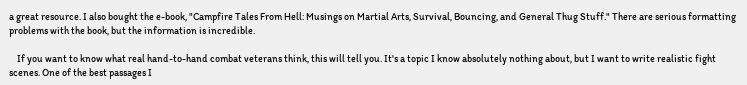a great resource. I also bought the e-book, "Campfire Tales From Hell: Musings on Martial Arts, Survival, Bouncing, and General Thug Stuff." There are serious formatting problems with the book, but the information is incredible.

    If you want to know what real hand-to-hand combat veterans think, this will tell you. It's a topic I know absolutely nothing about, but I want to write realistic fight scenes. One of the best passages I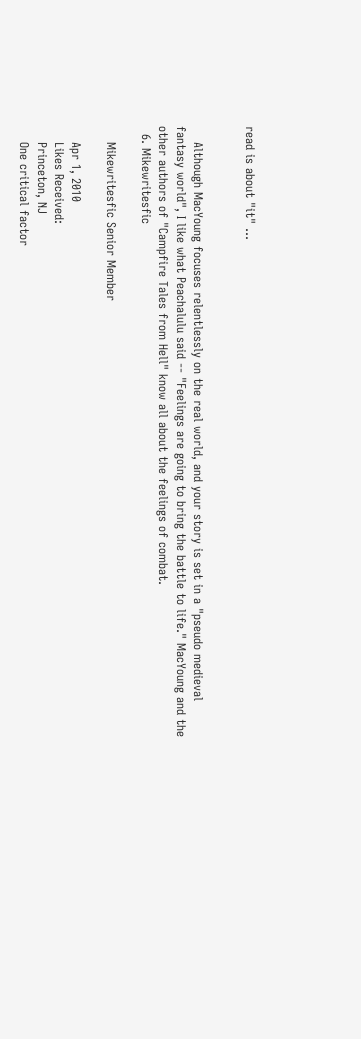read is about "it" ...


    Although MacYoung focuses relentlessly on the real world, and your story is set in a "pseudo medieval fantasy world", I like what Peachalulu said -- "Feelings are going to bring the battle to life." MacYoung and the other authors of "Campfire Tales from Hell" know all about the feelings of combat.
  6. Mikewritesfic

    Mikewritesfic Senior Member

    Apr 1, 2010
    Likes Received:
    Princeton, NJ
    One critical factor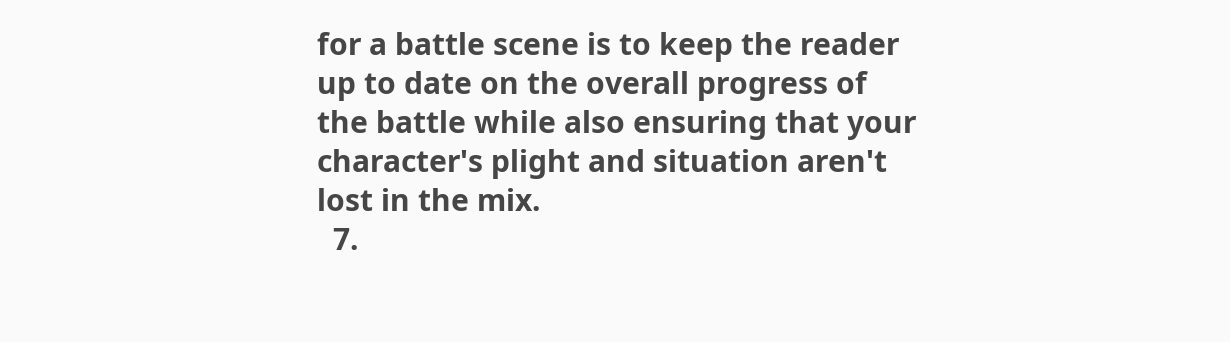for a battle scene is to keep the reader up to date on the overall progress of the battle while also ensuring that your character's plight and situation aren't lost in the mix.
  7.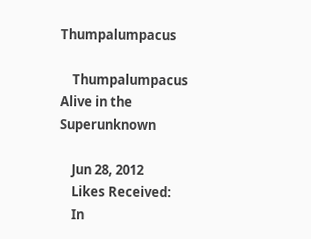Thumpalumpacus

    Thumpalumpacus Alive in the Superunknown

    Jun 28, 2012
    Likes Received:
    In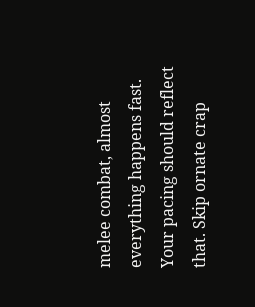melee combat, almost everything happens fast. Your pacing should reflect that. Skip ornate crap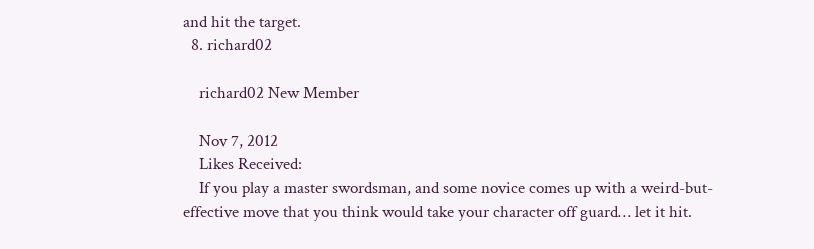and hit the target.
  8. richard02

    richard02 New Member

    Nov 7, 2012
    Likes Received:
    If you play a master swordsman, and some novice comes up with a weird-but-effective move that you think would take your character off guard… let it hit.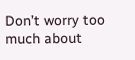Don’t worry too much about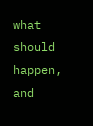what should happen, and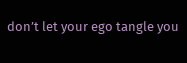don’t let your ego tangle you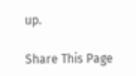up.

Share This Page